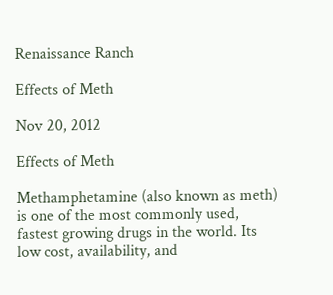Renaissance Ranch

Effects of Meth

Nov 20, 2012

Effects of Meth

Methamphetamine (also known as meth) is one of the most commonly used, fastest growing drugs in the world. Its low cost, availability, and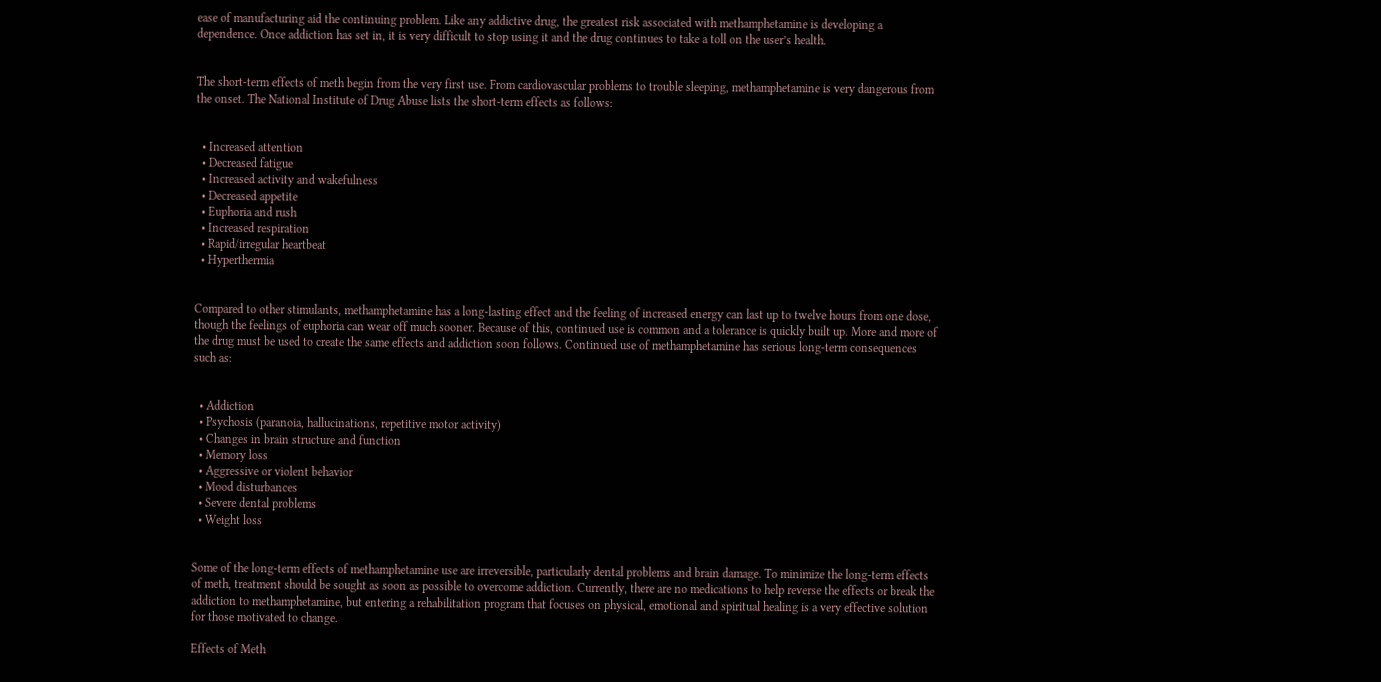ease of manufacturing aid the continuing problem. Like any addictive drug, the greatest risk associated with methamphetamine is developing a dependence. Once addiction has set in, it is very difficult to stop using it and the drug continues to take a toll on the user’s health.


The short-term effects of meth begin from the very first use. From cardiovascular problems to trouble sleeping, methamphetamine is very dangerous from the onset. The National Institute of Drug Abuse lists the short-term effects as follows:


  • Increased attention
  • Decreased fatigue
  • Increased activity and wakefulness
  • Decreased appetite
  • Euphoria and rush
  • Increased respiration
  • Rapid/irregular heartbeat
  • Hyperthermia


Compared to other stimulants, methamphetamine has a long-lasting effect and the feeling of increased energy can last up to twelve hours from one dose, though the feelings of euphoria can wear off much sooner. Because of this, continued use is common and a tolerance is quickly built up. More and more of the drug must be used to create the same effects and addiction soon follows. Continued use of methamphetamine has serious long-term consequences such as:


  • Addiction
  • Psychosis (paranoia, hallucinations, repetitive motor activity)
  • Changes in brain structure and function
  • Memory loss
  • Aggressive or violent behavior
  • Mood disturbances
  • Severe dental problems
  • Weight loss


Some of the long-term effects of methamphetamine use are irreversible, particularly dental problems and brain damage. To minimize the long-term effects of meth, treatment should be sought as soon as possible to overcome addiction. Currently, there are no medications to help reverse the effects or break the addiction to methamphetamine, but entering a rehabilitation program that focuses on physical, emotional and spiritual healing is a very effective solution for those motivated to change.

Effects of Meth